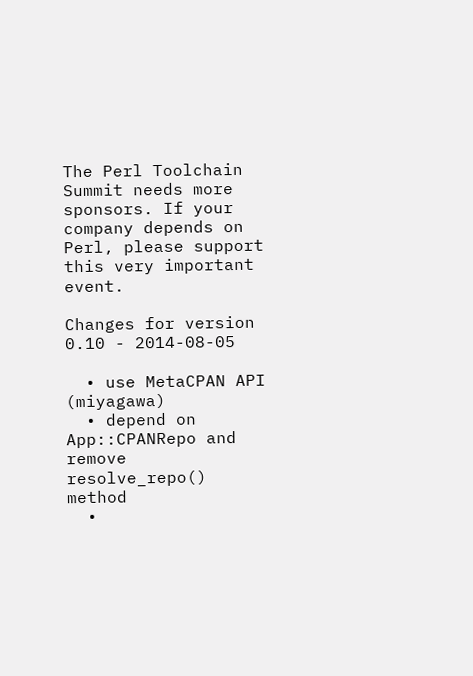The Perl Toolchain Summit needs more sponsors. If your company depends on Perl, please support this very important event.

Changes for version 0.10 - 2014-08-05

  • use MetaCPAN API (miyagawa)
  • depend on App::CPANRepo and remove resolve_repo() method
  •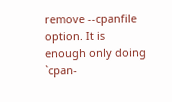remove --cpanfile option. It is enough only doing `cpan-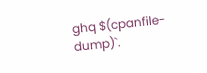ghq $(cpanfile-dump)`.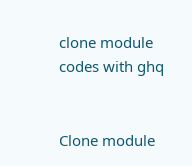clone module codes with ghq


Clone module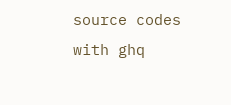source codes with ghq